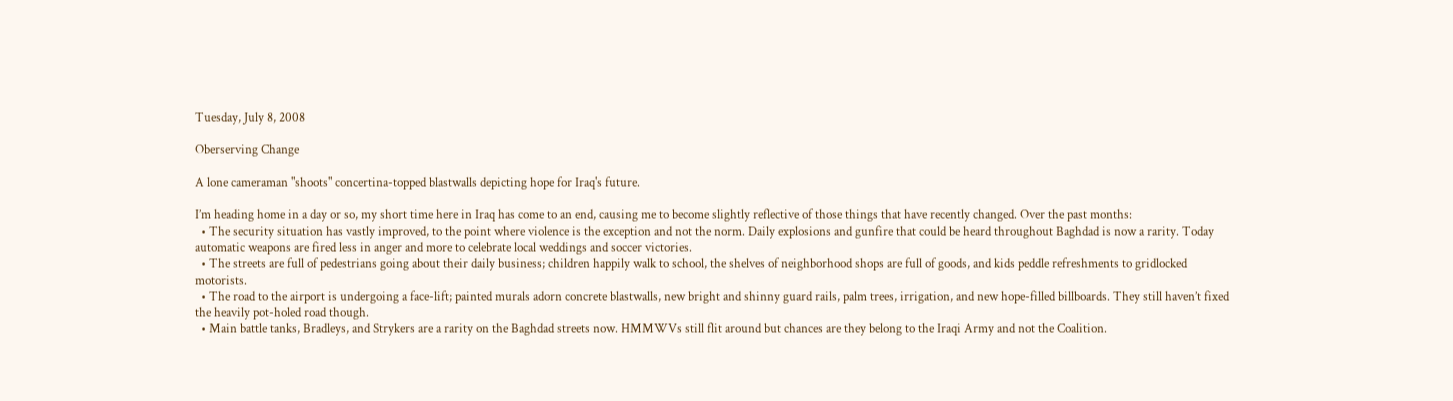Tuesday, July 8, 2008

Oberserving Change

A lone cameraman "shoots" concertina-topped blastwalls depicting hope for Iraq's future.

I’m heading home in a day or so, my short time here in Iraq has come to an end, causing me to become slightly reflective of those things that have recently changed. Over the past months:
  • The security situation has vastly improved, to the point where violence is the exception and not the norm. Daily explosions and gunfire that could be heard throughout Baghdad is now a rarity. Today automatic weapons are fired less in anger and more to celebrate local weddings and soccer victories.
  • The streets are full of pedestrians going about their daily business; children happily walk to school, the shelves of neighborhood shops are full of goods, and kids peddle refreshments to gridlocked motorists.
  • The road to the airport is undergoing a face-lift; painted murals adorn concrete blastwalls, new bright and shinny guard rails, palm trees, irrigation, and new hope-filled billboards. They still haven’t fixed the heavily pot-holed road though.
  • Main battle tanks, Bradleys, and Strykers are a rarity on the Baghdad streets now. HMMWVs still flit around but chances are they belong to the Iraqi Army and not the Coalition.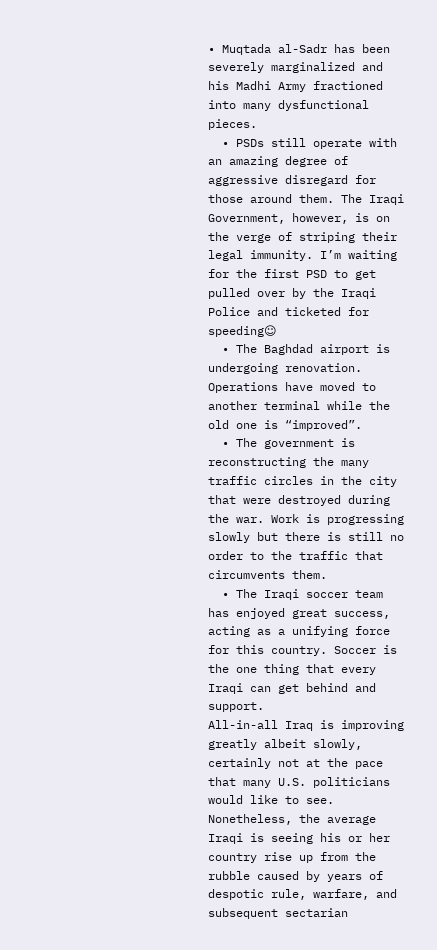• Muqtada al-Sadr has been severely marginalized and his Madhi Army fractioned into many dysfunctional pieces.
  • PSDs still operate with an amazing degree of aggressive disregard for those around them. The Iraqi Government, however, is on the verge of striping their legal immunity. I’m waiting for the first PSD to get pulled over by the Iraqi Police and ticketed for speeding☺
  • The Baghdad airport is undergoing renovation. Operations have moved to another terminal while the old one is “improved”.
  • The government is reconstructing the many traffic circles in the city that were destroyed during the war. Work is progressing slowly but there is still no order to the traffic that circumvents them.
  • The Iraqi soccer team has enjoyed great success, acting as a unifying force for this country. Soccer is the one thing that every Iraqi can get behind and support.
All-in-all Iraq is improving greatly albeit slowly, certainly not at the pace that many U.S. politicians would like to see. Nonetheless, the average Iraqi is seeing his or her country rise up from the rubble caused by years of despotic rule, warfare, and subsequent sectarian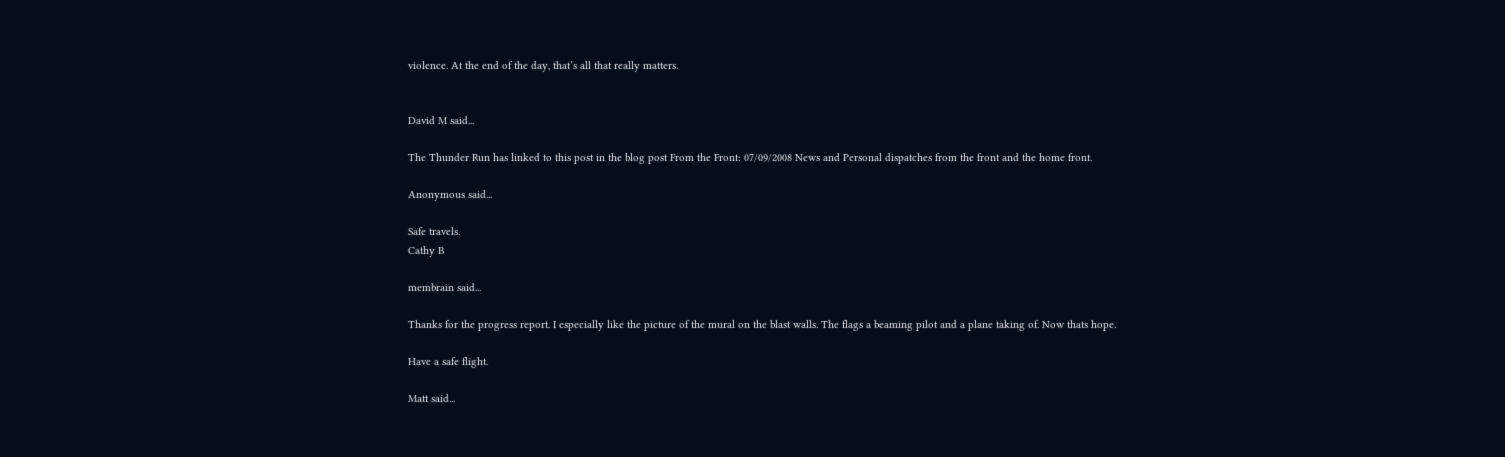violence. At the end of the day, that’s all that really matters.


David M said...

The Thunder Run has linked to this post in the blog post From the Front: 07/09/2008 News and Personal dispatches from the front and the home front.

Anonymous said...

Safe travels.
Cathy B

membrain said...

Thanks for the progress report. I especially like the picture of the mural on the blast walls. The flags a beaming pilot and a plane taking of. Now thats hope.

Have a safe flight.

Matt said...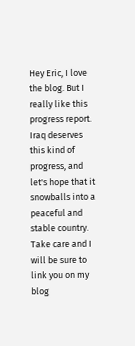Hey Eric, I love the blog. But I really like this progress report. Iraq deserves this kind of progress, and let's hope that it snowballs into a peaceful and stable country. Take care and I will be sure to link you on my blog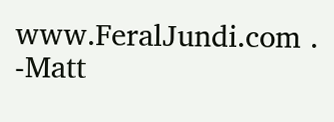www.FeralJundi.com . -Matt